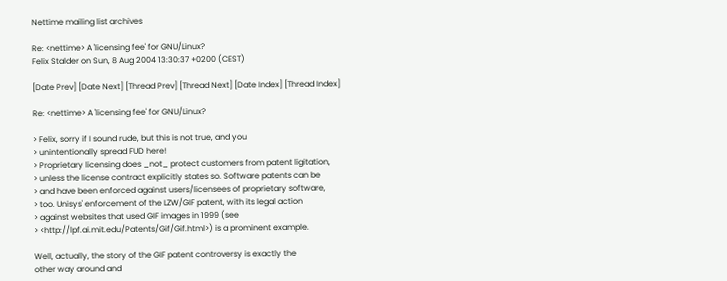Nettime mailing list archives

Re: <nettime> A 'licensing fee' for GNU/Linux?
Felix Stalder on Sun, 8 Aug 2004 13:30:37 +0200 (CEST)

[Date Prev] [Date Next] [Thread Prev] [Thread Next] [Date Index] [Thread Index]

Re: <nettime> A 'licensing fee' for GNU/Linux?

> Felix, sorry if I sound rude, but this is not true, and you
> unintentionally spread FUD here!
> Proprietary licensing does _not_ protect customers from patent ligitation,
> unless the license contract explicitly states so. Software patents can be
> and have been enforced against users/licensees of proprietary software,
> too. Unisys' enforcement of the LZW/GIF patent, with its legal action
> against websites that used GIF images in 1999 (see
> <http://lpf.ai.mit.edu/Patents/Gif/Gif.html>) is a prominent example.

Well, actually, the story of the GIF patent controversy is exactly the
other way around and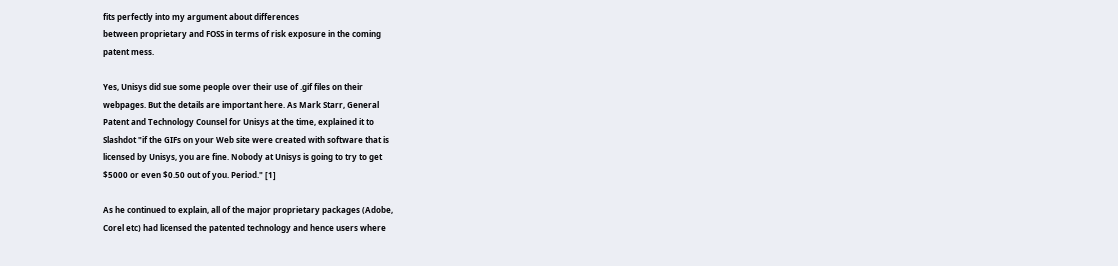fits perfectly into my argument about differences
between proprietary and FOSS in terms of risk exposure in the coming
patent mess.

Yes, Unisys did sue some people over their use of .gif files on their
webpages. But the details are important here. As Mark Starr, General
Patent and Technology Counsel for Unisys at the time, explained it to
Slashdot "if the GIFs on your Web site were created with software that is
licensed by Unisys, you are fine. Nobody at Unisys is going to try to get
$5000 or even $0.50 out of you. Period." [1]

As he continued to explain, all of the major proprietary packages (Adobe,
Corel etc) had licensed the patented technology and hence users where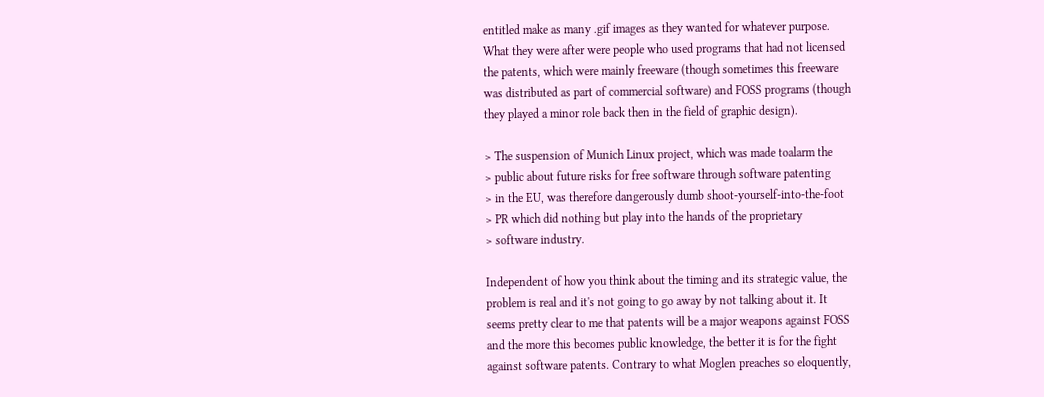entitled make as many .gif images as they wanted for whatever purpose.
What they were after were people who used programs that had not licensed
the patents, which were mainly freeware (though sometimes this freeware
was distributed as part of commercial software) and FOSS programs (though
they played a minor role back then in the field of graphic design).

> The suspension of Munich Linux project, which was made toalarm the
> public about future risks for free software through software patenting
> in the EU, was therefore dangerously dumb shoot-yourself-into-the-foot
> PR which did nothing but play into the hands of the proprietary
> software industry.

Independent of how you think about the timing and its strategic value, the
problem is real and it's not going to go away by not talking about it. It
seems pretty clear to me that patents will be a major weapons against FOSS
and the more this becomes public knowledge, the better it is for the fight
against software patents. Contrary to what Moglen preaches so eloquently,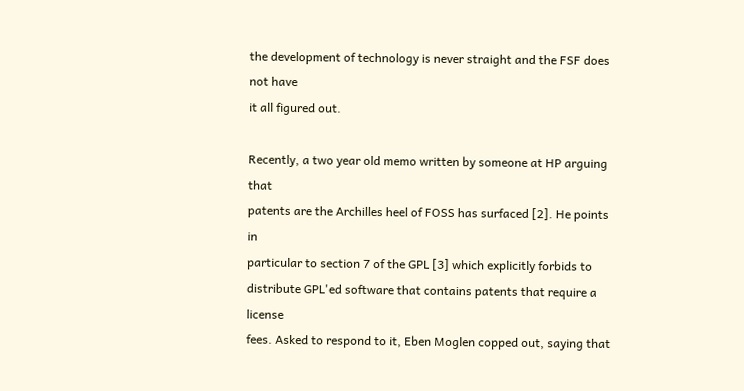the development of technology is never straight and the FSF does not have
it all figured out.

Recently, a two year old memo written by someone at HP arguing that
patents are the Archilles heel of FOSS has surfaced [2]. He points in
particular to section 7 of the GPL [3] which explicitly forbids to
distribute GPL'ed software that contains patents that require a license
fees. Asked to respond to it, Eben Moglen copped out, saying that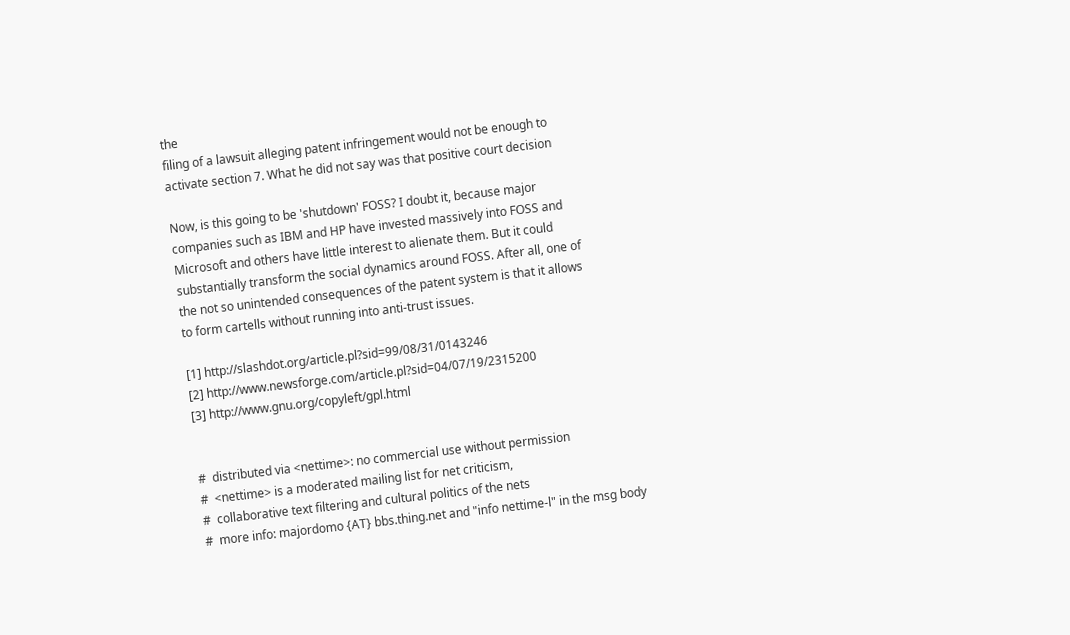the
filing of a lawsuit alleging patent infringement would not be enough to
activate section 7. What he did not say was that positive court decision

Now, is this going to be 'shutdown' FOSS? I doubt it, because major
companies such as IBM and HP have invested massively into FOSS and
Microsoft and others have little interest to alienate them. But it could
substantially transform the social dynamics around FOSS. After all, one of
the not so unintended consequences of the patent system is that it allows
to form cartells without running into anti-trust issues.

[1] http://slashdot.org/article.pl?sid=99/08/31/0143246
[2] http://www.newsforge.com/article.pl?sid=04/07/19/2315200
[3] http://www.gnu.org/copyleft/gpl.html


#  distributed via <nettime>: no commercial use without permission
#  <nettime> is a moderated mailing list for net criticism,
#  collaborative text filtering and cultural politics of the nets
#  more info: majordomo {AT} bbs.thing.net and "info nettime-l" in the msg body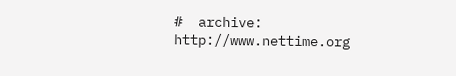#  archive: http://www.nettime.org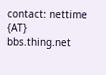contact: nettime {AT} bbs.thing.net